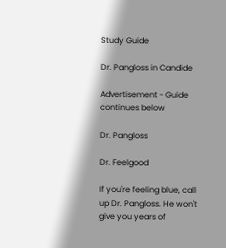Study Guide

Dr. Pangloss in Candide

Advertisement - Guide continues below

Dr. Pangloss

Dr. Feelgood

If you're feeling blue, call up Dr. Pangloss. He won't give you years of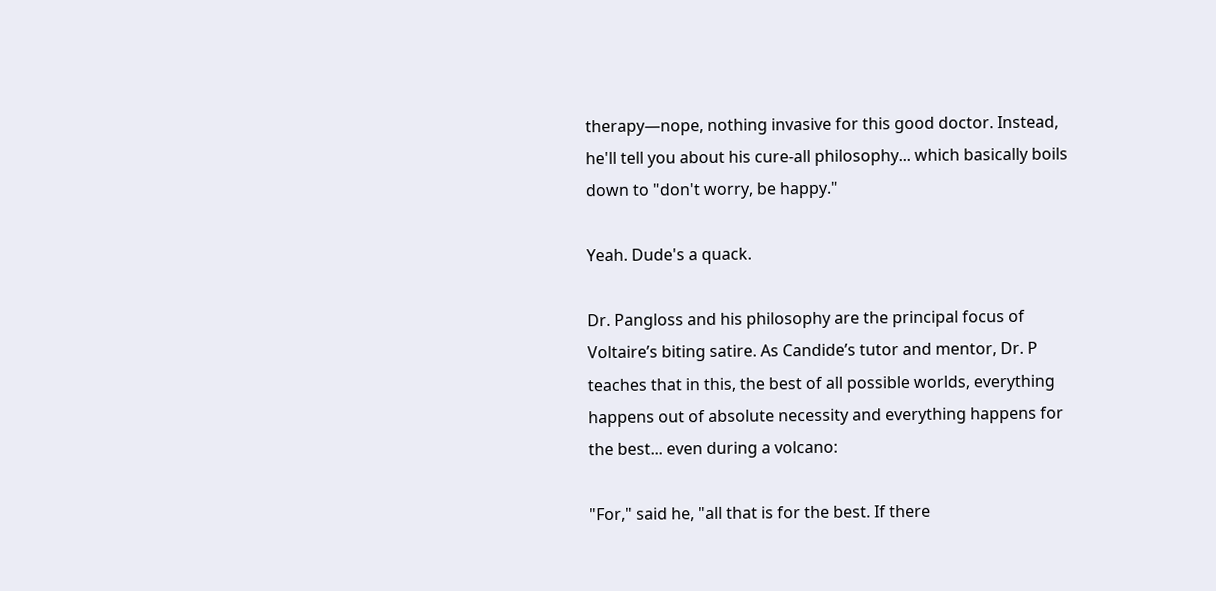therapy—nope, nothing invasive for this good doctor. Instead, he'll tell you about his cure-all philosophy... which basically boils down to "don't worry, be happy."

Yeah. Dude's a quack.

Dr. Pangloss and his philosophy are the principal focus of Voltaire’s biting satire. As Candide’s tutor and mentor, Dr. P teaches that in this, the best of all possible worlds, everything happens out of absolute necessity and everything happens for the best... even during a volcano:

"For," said he, "all that is for the best. If there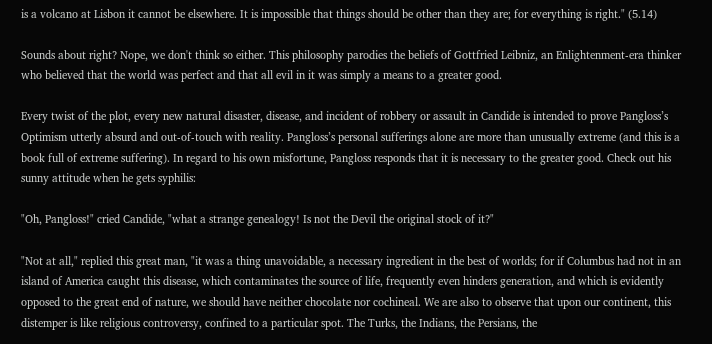is a volcano at Lisbon it cannot be elsewhere. It is impossible that things should be other than they are; for everything is right." (5.14)

Sounds about right? Nope, we don't think so either. This philosophy parodies the beliefs of Gottfried Leibniz, an Enlightenment-era thinker who believed that the world was perfect and that all evil in it was simply a means to a greater good.

Every twist of the plot, every new natural disaster, disease, and incident of robbery or assault in Candide is intended to prove Pangloss’s Optimism utterly absurd and out-of-touch with reality. Pangloss’s personal sufferings alone are more than unusually extreme (and this is a book full of extreme suffering). In regard to his own misfortune, Pangloss responds that it is necessary to the greater good. Check out his sunny attitude when he gets syphilis:

"Oh, Pangloss!" cried Candide, "what a strange genealogy! Is not the Devil the original stock of it?"

"Not at all," replied this great man, "it was a thing unavoidable, a necessary ingredient in the best of worlds; for if Columbus had not in an island of America caught this disease, which contaminates the source of life, frequently even hinders generation, and which is evidently opposed to the great end of nature, we should have neither chocolate nor cochineal. We are also to observe that upon our continent, this distemper is like religious controversy, confined to a particular spot. The Turks, the Indians, the Persians, the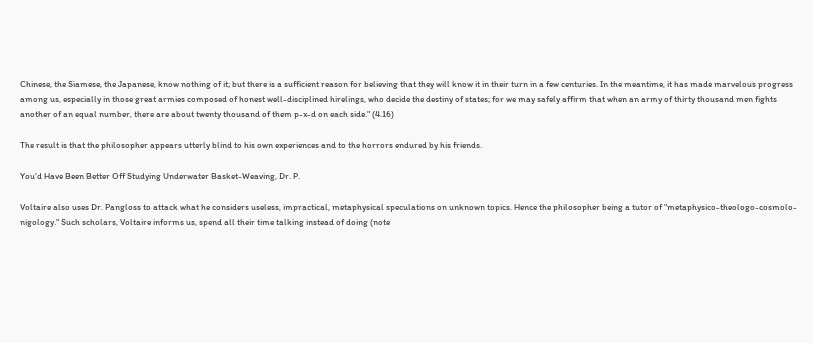Chinese, the Siamese, the Japanese, know nothing of it; but there is a sufficient reason for believing that they will know it in their turn in a few centuries. In the meantime, it has made marvelous progress among us, especially in those great armies composed of honest well-disciplined hirelings, who decide the destiny of states; for we may safely affirm that when an army of thirty thousand men fights another of an equal number, there are about twenty thousand of them p-x-d on each side." (4.16)

The result is that the philosopher appears utterly blind to his own experiences and to the horrors endured by his friends.

You'd Have Been Better Off Studying Underwater Basket-Weaving, Dr. P.

Voltaire also uses Dr. Pangloss to attack what he considers useless, impractical, metaphysical speculations on unknown topics. Hence the philosopher being a tutor of "metaphysico-theologo-cosmolo-nigology." Such scholars, Voltaire informs us, spend all their time talking instead of doing (note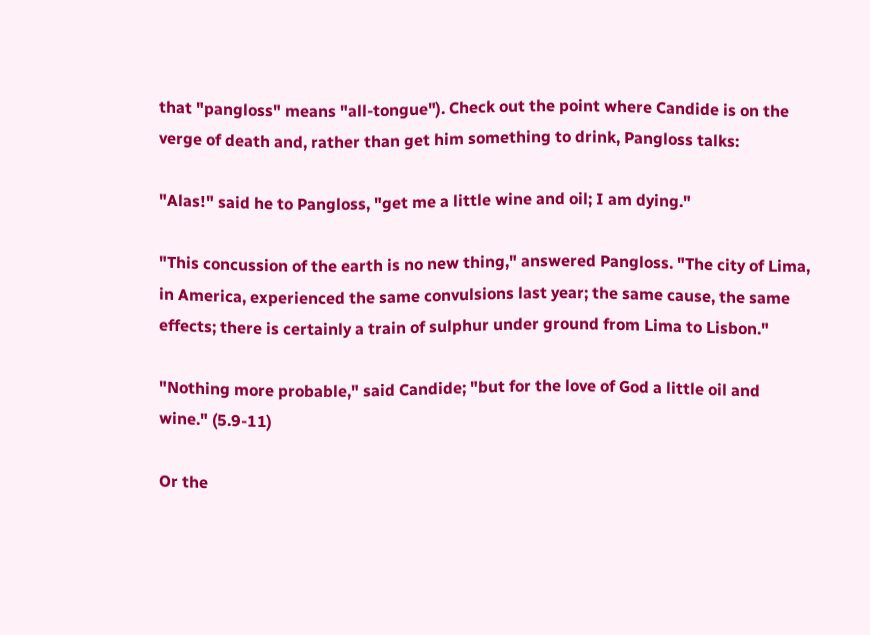that "pangloss" means "all-tongue"). Check out the point where Candide is on the verge of death and, rather than get him something to drink, Pangloss talks:

"Alas!" said he to Pangloss, "get me a little wine and oil; I am dying."

"This concussion of the earth is no new thing," answered Pangloss. "The city of Lima, in America, experienced the same convulsions last year; the same cause, the same effects; there is certainly a train of sulphur under ground from Lima to Lisbon."

"Nothing more probable," said Candide; "but for the love of God a little oil and wine." (5.9-11)

Or the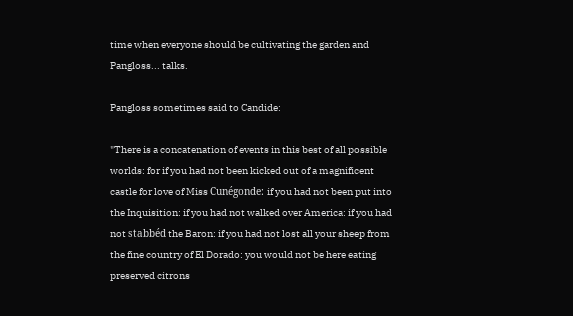time when everyone should be cultivating the garden and Pangloss... talks.

Pangloss sometimes said to Candide:

"There is a concatenation of events in this best of all possible worlds: for if you had not been kicked out of a magnificent castle for love of Miss Cunégonde: if you had not been put into the Inquisition: if you had not walked over America: if you had not stabbéd the Baron: if you had not lost all your sheep from the fine country of El Dorado: you would not be here eating preserved citrons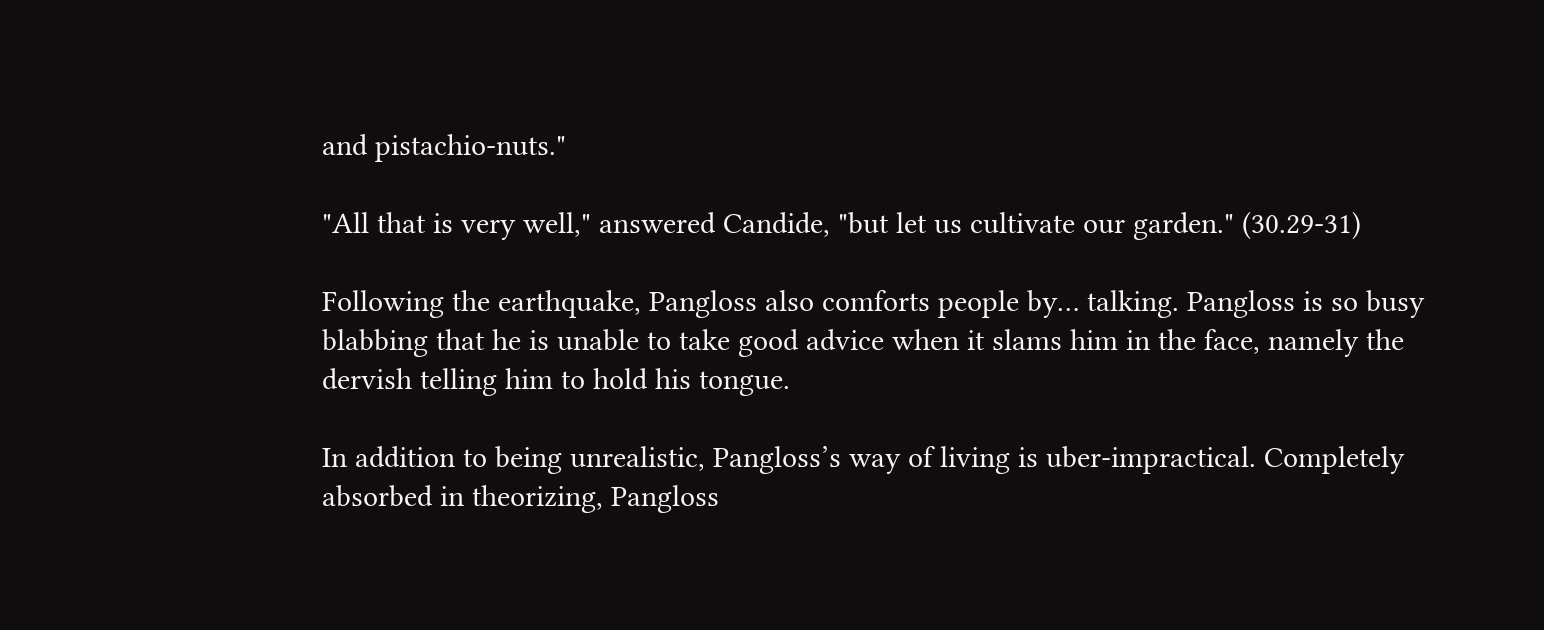and pistachio-nuts."

"All that is very well," answered Candide, "but let us cultivate our garden." (30.29-31)

Following the earthquake, Pangloss also comforts people by… talking. Pangloss is so busy blabbing that he is unable to take good advice when it slams him in the face, namely the dervish telling him to hold his tongue.

In addition to being unrealistic, Pangloss’s way of living is uber-impractical. Completely absorbed in theorizing, Pangloss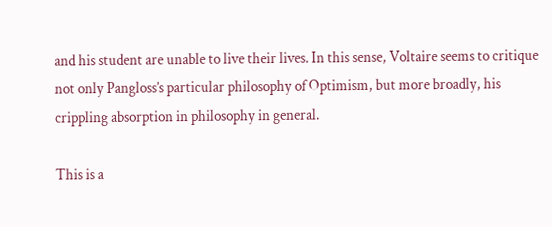and his student are unable to live their lives. In this sense, Voltaire seems to critique not only Pangloss’s particular philosophy of Optimism, but more broadly, his crippling absorption in philosophy in general.

This is a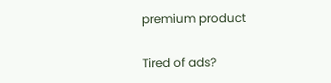premium product

Tired of ads?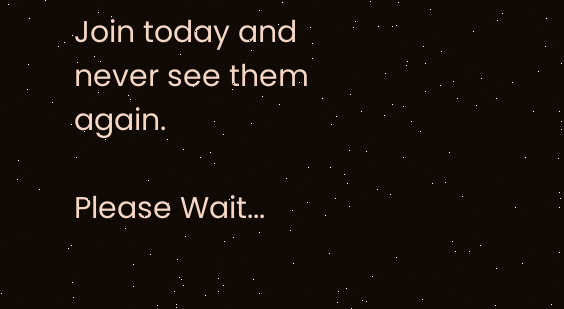Join today and never see them again.

Please Wait...